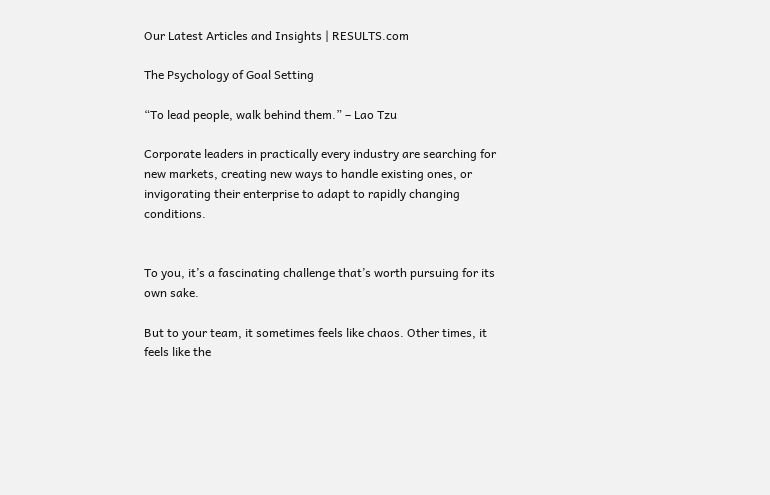Our Latest Articles and Insights | RESULTS.com

The Psychology of Goal Setting

“To lead people, walk behind them.” – Lao Tzu

Corporate leaders in practically every industry are searching for new markets, creating new ways to handle existing ones, or invigorating their enterprise to adapt to rapidly changing conditions.


To you, it’s a fascinating challenge that’s worth pursuing for its own sake.

But to your team, it sometimes feels like chaos. Other times, it feels like the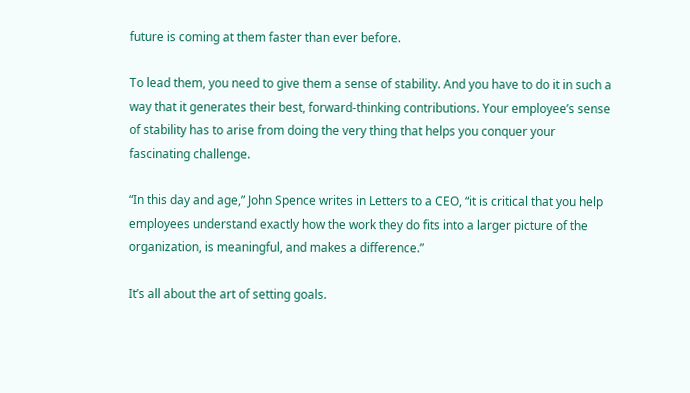future is coming at them faster than ever before.

To lead them, you need to give them a sense of stability. And you have to do it in such a way that it generates their best, forward-thinking contributions. Your employee’s sense of stability has to arise from doing the very thing that helps you conquer your fascinating challenge.

“In this day and age,” John Spence writes in Letters to a CEO, “it is critical that you help employees understand exactly how the work they do fits into a larger picture of the organization, is meaningful, and makes a difference.”

It’s all about the art of setting goals.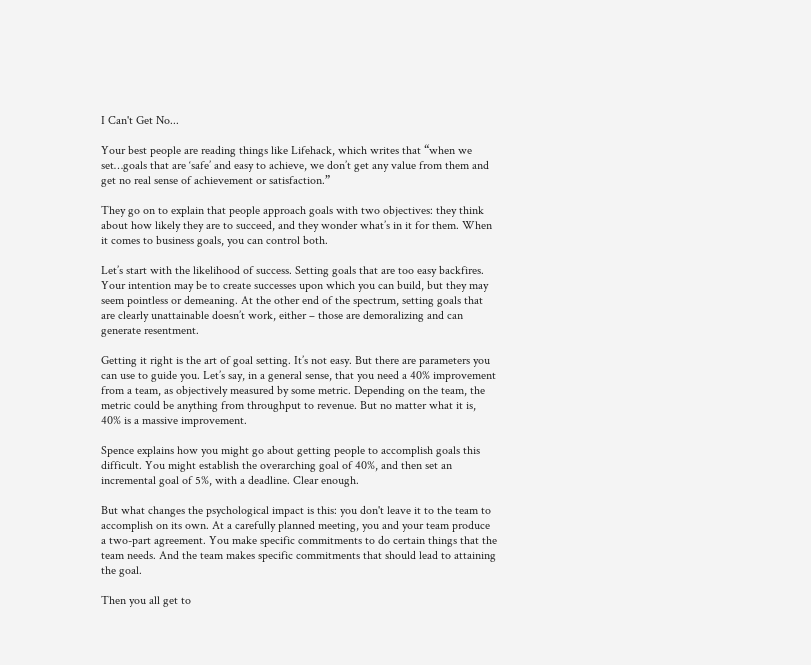I Can't Get No...

Your best people are reading things like Lifehack, which writes that “when we set…goals that are ‘safe’ and easy to achieve, we don’t get any value from them and get no real sense of achievement or satisfaction.”

They go on to explain that people approach goals with two objectives: they think about how likely they are to succeed, and they wonder what’s in it for them. When it comes to business goals, you can control both.

Let’s start with the likelihood of success. Setting goals that are too easy backfires. Your intention may be to create successes upon which you can build, but they may seem pointless or demeaning. At the other end of the spectrum, setting goals that are clearly unattainable doesn’t work, either – those are demoralizing and can generate resentment.

Getting it right is the art of goal setting. It’s not easy. But there are parameters you can use to guide you. Let’s say, in a general sense, that you need a 40% improvement from a team, as objectively measured by some metric. Depending on the team, the metric could be anything from throughput to revenue. But no matter what it is, 40% is a massive improvement.

Spence explains how you might go about getting people to accomplish goals this difficult. You might establish the overarching goal of 40%, and then set an incremental goal of 5%, with a deadline. Clear enough.

But what changes the psychological impact is this: you don't leave it to the team to accomplish on its own. At a carefully planned meeting, you and your team produce a two-part agreement. You make specific commitments to do certain things that the team needs. And the team makes specific commitments that should lead to attaining the goal.

Then you all get to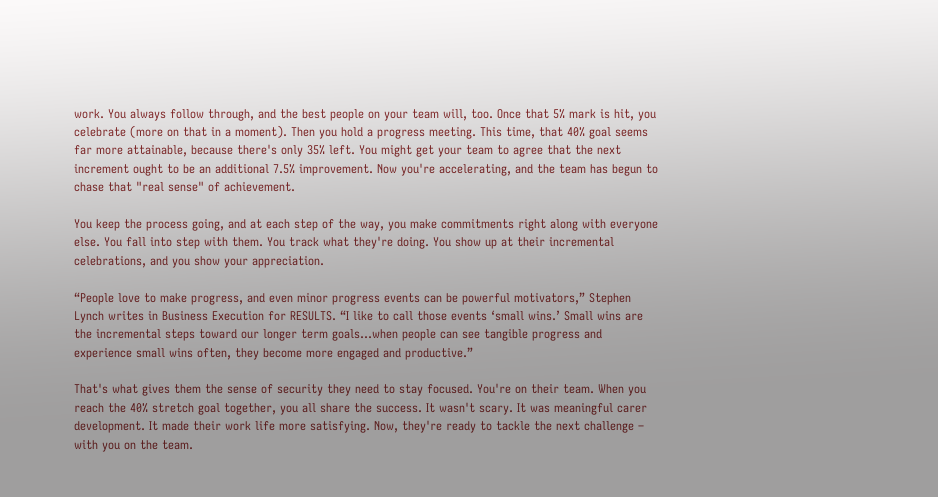work. You always follow through, and the best people on your team will, too. Once that 5% mark is hit, you celebrate (more on that in a moment). Then you hold a progress meeting. This time, that 40% goal seems far more attainable, because there's only 35% left. You might get your team to agree that the next increment ought to be an additional 7.5% improvement. Now you're accelerating, and the team has begun to chase that "real sense" of achievement.

You keep the process going, and at each step of the way, you make commitments right along with everyone else. You fall into step with them. You track what they're doing. You show up at their incremental celebrations, and you show your appreciation.

“People love to make progress, and even minor progress events can be powerful motivators,” Stephen Lynch writes in Business Execution for RESULTS. “I like to call those events ‘small wins.’ Small wins are the incremental steps toward our longer term goals…when people can see tangible progress and experience small wins often, they become more engaged and productive.”

That's what gives them the sense of security they need to stay focused. You're on their team. When you reach the 40% stretch goal together, you all share the success. It wasn't scary. It was meaningful carer development. It made their work life more satisfying. Now, they're ready to tackle the next challenge – with you on the team.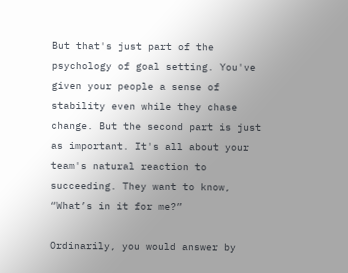But that's just part of the psychology of goal setting. You've given your people a sense of stability even while they chase change. But the second part is just as important. It's all about your team's natural reaction to succeeding. They want to know, “What’s in it for me?”

Ordinarily, you would answer by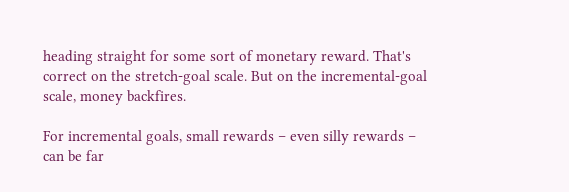heading straight for some sort of monetary reward. That's correct on the stretch-goal scale. But on the incremental-goal scale, money backfires.

For incremental goals, small rewards – even silly rewards – can be far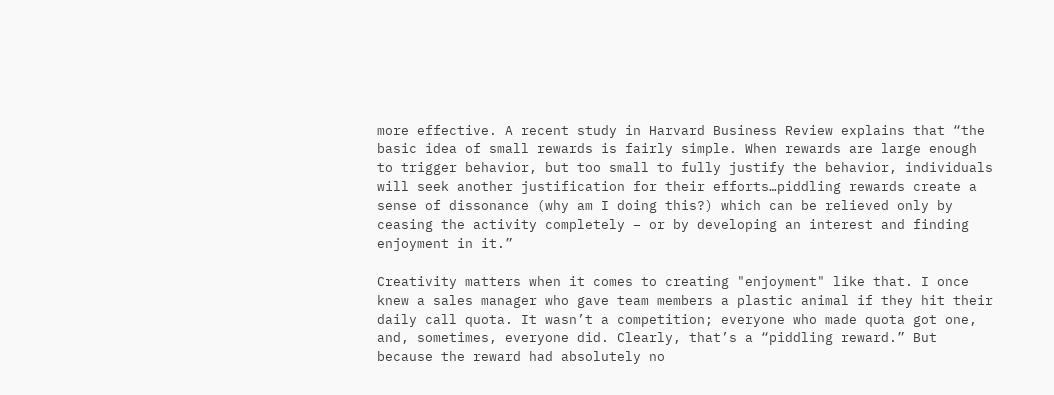more effective. A recent study in Harvard Business Review explains that “the basic idea of small rewards is fairly simple. When rewards are large enough to trigger behavior, but too small to fully justify the behavior, individuals will seek another justification for their efforts…piddling rewards create a sense of dissonance (why am I doing this?) which can be relieved only by ceasing the activity completely – or by developing an interest and finding enjoyment in it.”

Creativity matters when it comes to creating "enjoyment" like that. I once knew a sales manager who gave team members a plastic animal if they hit their daily call quota. It wasn’t a competition; everyone who made quota got one, and, sometimes, everyone did. Clearly, that’s a “piddling reward.” But because the reward had absolutely no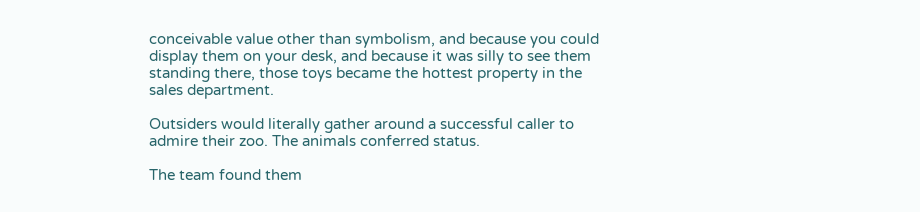conceivable value other than symbolism, and because you could display them on your desk, and because it was silly to see them standing there, those toys became the hottest property in the sales department.

Outsiders would literally gather around a successful caller to admire their zoo. The animals conferred status.

The team found them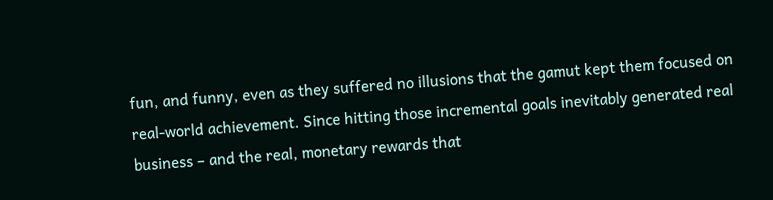fun, and funny, even as they suffered no illusions that the gamut kept them focused on real-world achievement. Since hitting those incremental goals inevitably generated real business – and the real, monetary rewards that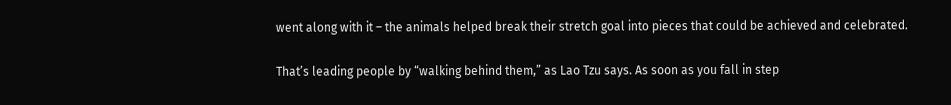went along with it – the animals helped break their stretch goal into pieces that could be achieved and celebrated.

That’s leading people by “walking behind them,” as Lao Tzu says. As soon as you fall in step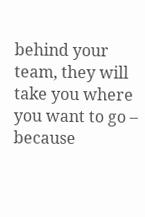behind your team, they will take you where you want to go – because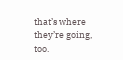that’s where they’re going, too.